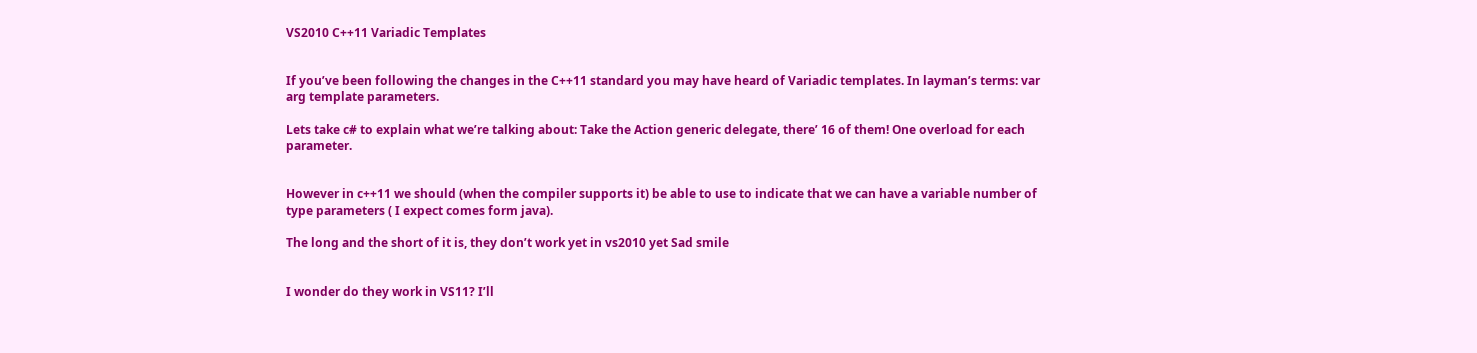VS2010 C++11 Variadic Templates


If you’ve been following the changes in the C++11 standard you may have heard of Variadic templates. In layman’s terms: var arg template parameters.

Lets take c# to explain what we’re talking about: Take the Action generic delegate, there’ 16 of them! One overload for each parameter.


However in c++11 we should (when the compiler supports it) be able to use to indicate that we can have a variable number of type parameters ( I expect comes form java).

The long and the short of it is, they don’t work yet in vs2010 yet Sad smile


I wonder do they work in VS11? I’ll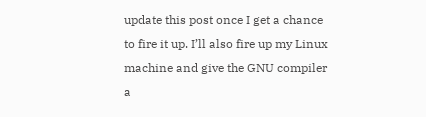update this post once I get a chance to fire it up. I’ll also fire up my Linux machine and give the GNU compiler a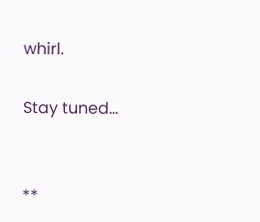whirl.

Stay tuned…


**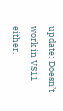update: Doesn’t work in VS11 either.